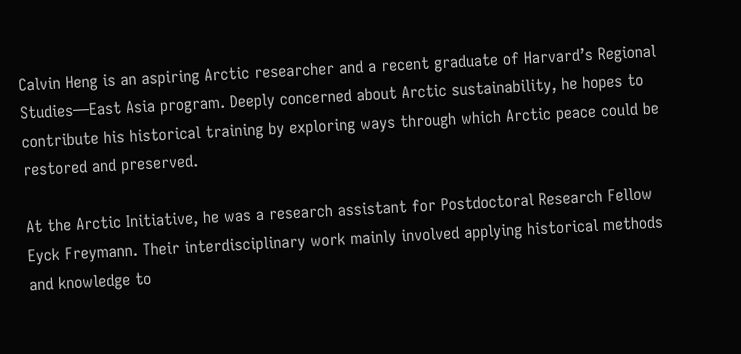Calvin Heng is an aspiring Arctic researcher and a recent graduate of Harvard’s Regional Studies—East Asia program. Deeply concerned about Arctic sustainability, he hopes to contribute his historical training by exploring ways through which Arctic peace could be restored and preserved.

At the Arctic Initiative, he was a research assistant for Postdoctoral Research Fellow Eyck Freymann. Their interdisciplinary work mainly involved applying historical methods and knowledge to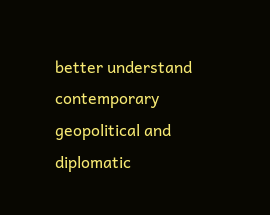better understand contemporary geopolitical and diplomatic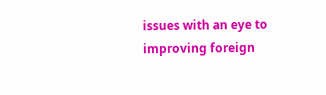issues with an eye to improving foreign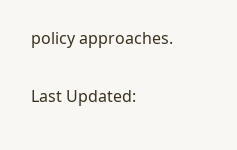policy approaches.

Last Updated: